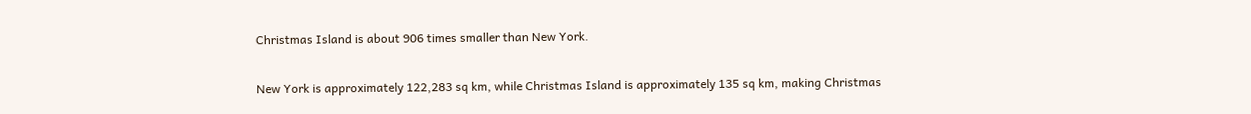Christmas Island is about 906 times smaller than New York.

New York is approximately 122,283 sq km, while Christmas Island is approximately 135 sq km, making Christmas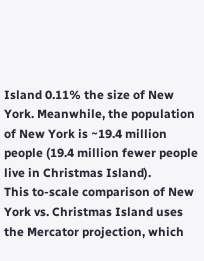Island 0.11% the size of New York. Meanwhile, the population of New York is ~19.4 million people (19.4 million fewer people live in Christmas Island).
This to-scale comparison of New York vs. Christmas Island uses the Mercator projection, which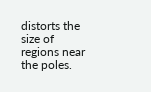distorts the size of regions near the poles.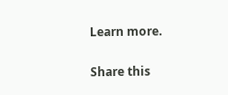Learn more.

Share this